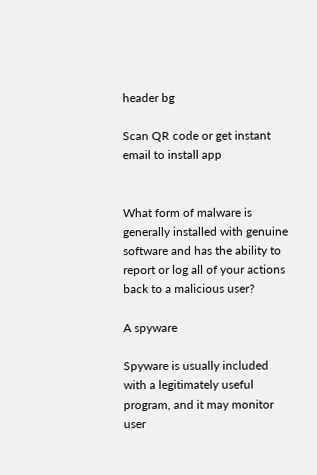header bg

Scan QR code or get instant email to install app


What form of malware is generally installed with genuine software and has the ability to report or log all of your actions back to a malicious user?

A spyware

Spyware is usually included with a legitimately useful program, and it may monitor user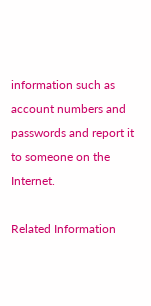information such as account numbers and passwords and report it to someone on the Internet.

Related Information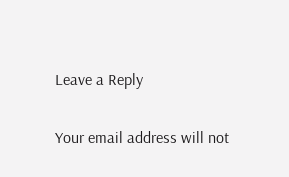Leave a Reply

Your email address will not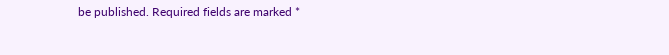be published. Required fields are marked *